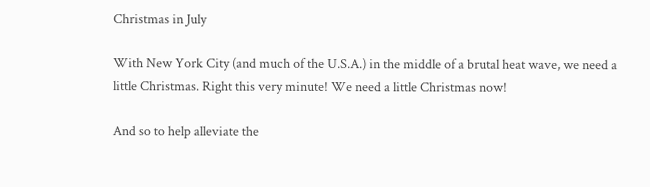Christmas in July

With New York City (and much of the U.S.A.) in the middle of a brutal heat wave, we need a little Christmas. Right this very minute! We need a little Christmas now!

And so to help alleviate the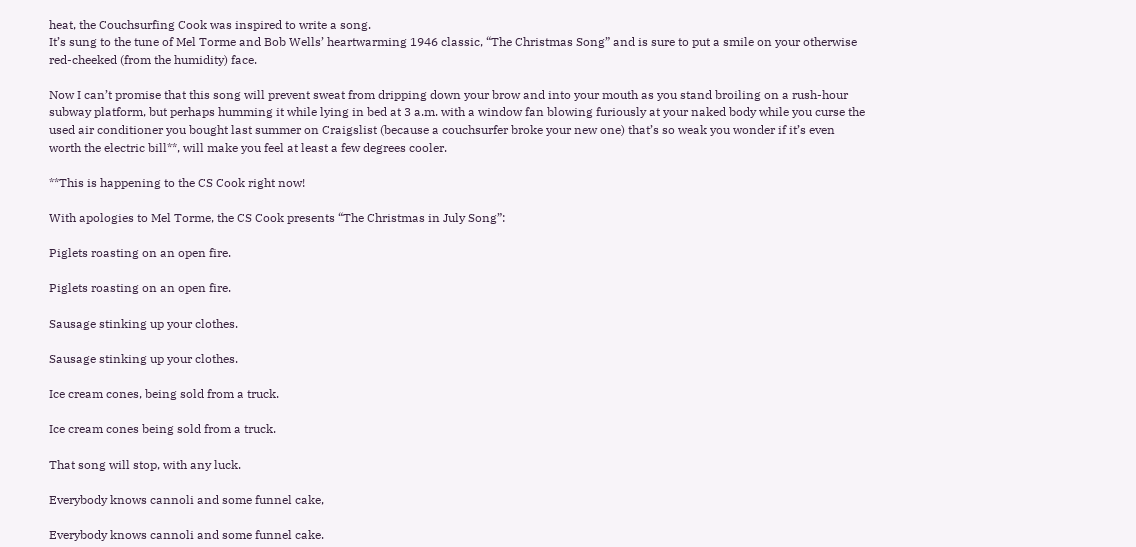heat, the Couchsurfing Cook was inspired to write a song.
It’s sung to the tune of Mel Torme and Bob Wells’ heartwarming 1946 classic, “The Christmas Song” and is sure to put a smile on your otherwise red-cheeked (from the humidity) face.

Now I can’t promise that this song will prevent sweat from dripping down your brow and into your mouth as you stand broiling on a rush-hour subway platform, but perhaps humming it while lying in bed at 3 a.m. with a window fan blowing furiously at your naked body while you curse the used air conditioner you bought last summer on Craigslist (because a couchsurfer broke your new one) that’s so weak you wonder if it’s even worth the electric bill**, will make you feel at least a few degrees cooler.

**This is happening to the CS Cook right now!

With apologies to Mel Torme, the CS Cook presents “The Christmas in July Song”:

Piglets roasting on an open fire.

Piglets roasting on an open fire.

Sausage stinking up your clothes.

Sausage stinking up your clothes.

Ice cream cones, being sold from a truck.

Ice cream cones being sold from a truck.

That song will stop, with any luck.

Everybody knows cannoli and some funnel cake,

Everybody knows cannoli and some funnel cake.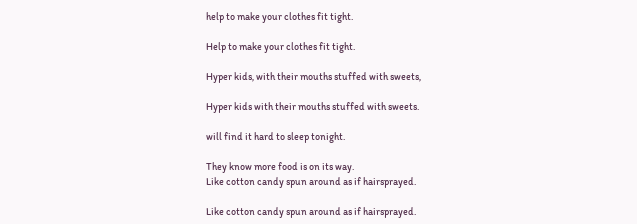help to make your clothes fit tight.

Help to make your clothes fit tight.

Hyper kids, with their mouths stuffed with sweets,

Hyper kids with their mouths stuffed with sweets.

will find it hard to sleep tonight.

They know more food is on its way.
Like cotton candy spun around as if hairsprayed.

Like cotton candy spun around as if hairsprayed.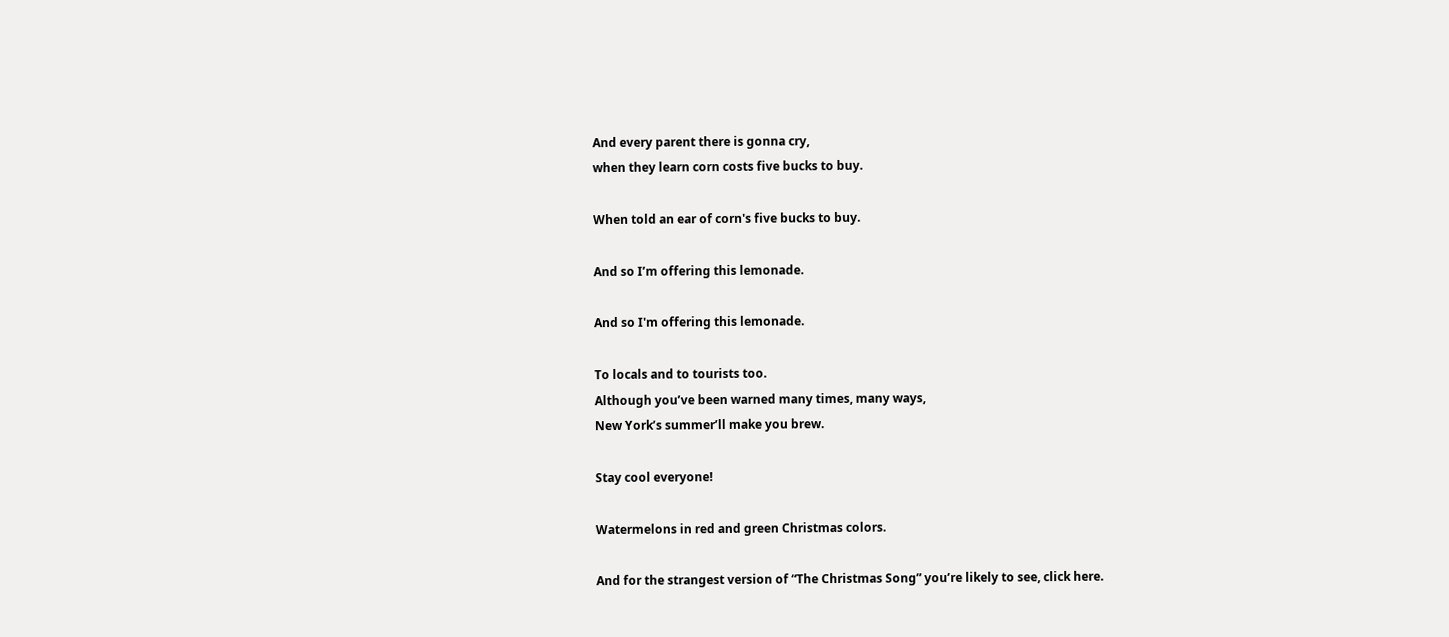And every parent there is gonna cry,
when they learn corn costs five bucks to buy.

When told an ear of corn's five bucks to buy.

And so I’m offering this lemonade.

And so I'm offering this lemonade.

To locals and to tourists too.
Although you’ve been warned many times, many ways,
New York’s summer’ll make you brew.

Stay cool everyone!

Watermelons in red and green Christmas colors.

And for the strangest version of “The Christmas Song” you’re likely to see, click here.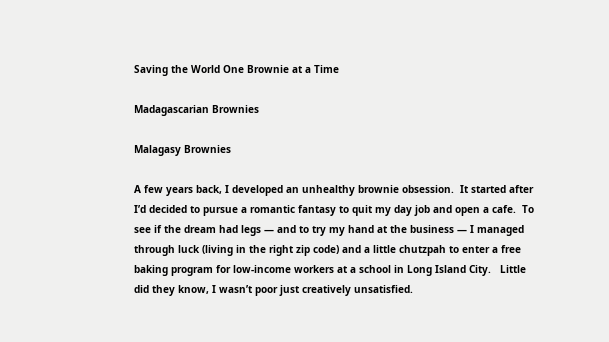Saving the World One Brownie at a Time

Madagascarian Brownies

Malagasy Brownies

A few years back, I developed an unhealthy brownie obsession.  It started after I’d decided to pursue a romantic fantasy to quit my day job and open a cafe.  To see if the dream had legs — and to try my hand at the business — I managed through luck (living in the right zip code) and a little chutzpah to enter a free baking program for low-income workers at a school in Long Island City.   Little did they know, I wasn’t poor just creatively unsatisfied.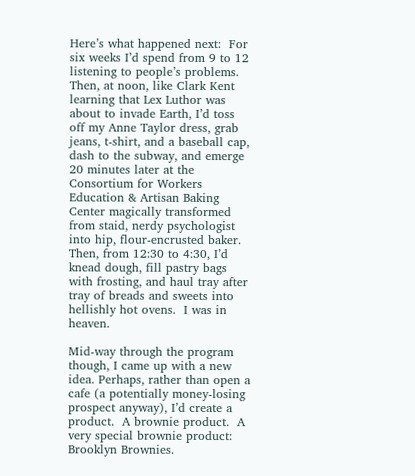Here’s what happened next:  For six weeks I’d spend from 9 to 12 listening to people’s problems.  Then, at noon, like Clark Kent learning that Lex Luthor was about to invade Earth, I’d toss off my Anne Taylor dress, grab jeans, t-shirt, and a baseball cap, dash to the subway, and emerge 20 minutes later at the Consortium for Workers Education & Artisan Baking Center magically transformed from staid, nerdy psychologist into hip, flour-encrusted baker.  Then, from 12:30 to 4:30, I’d knead dough, fill pastry bags with frosting, and haul tray after tray of breads and sweets into hellishly hot ovens.  I was in heaven.

Mid-way through the program though, I came up with a new idea. Perhaps, rather than open a cafe (a potentially money-losing prospect anyway), I’d create a product.  A brownie product.  A very special brownie product:  Brooklyn Brownies.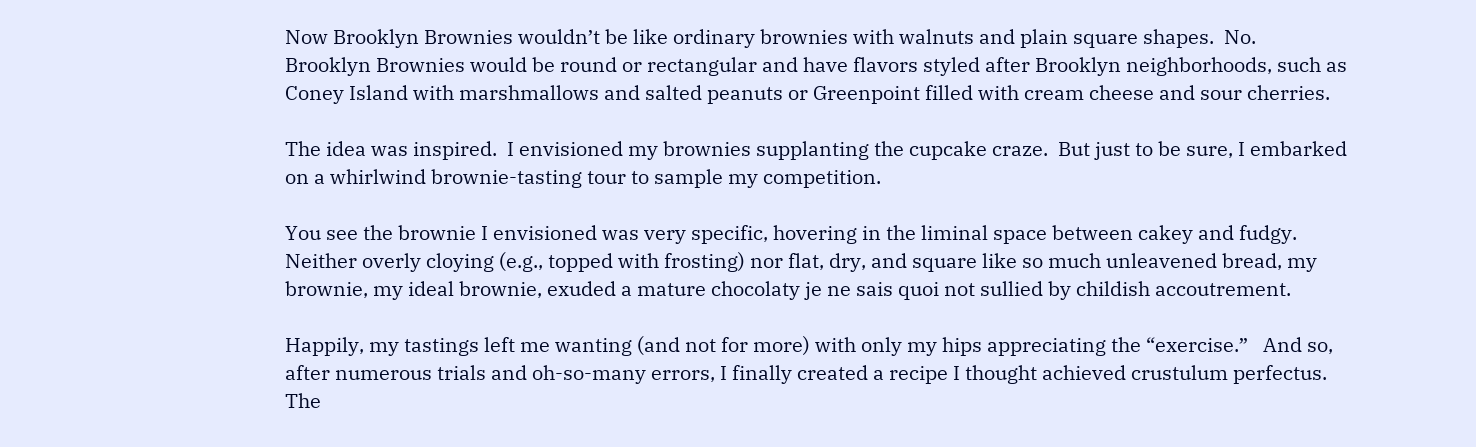Now Brooklyn Brownies wouldn’t be like ordinary brownies with walnuts and plain square shapes.  No.  Brooklyn Brownies would be round or rectangular and have flavors styled after Brooklyn neighborhoods, such as Coney Island with marshmallows and salted peanuts or Greenpoint filled with cream cheese and sour cherries.

The idea was inspired.  I envisioned my brownies supplanting the cupcake craze.  But just to be sure, I embarked on a whirlwind brownie-tasting tour to sample my competition.

You see the brownie I envisioned was very specific, hovering in the liminal space between cakey and fudgy.  Neither overly cloying (e.g., topped with frosting) nor flat, dry, and square like so much unleavened bread, my brownie, my ideal brownie, exuded a mature chocolaty je ne sais quoi not sullied by childish accoutrement.

Happily, my tastings left me wanting (and not for more) with only my hips appreciating the “exercise.”   And so, after numerous trials and oh-so-many errors, I finally created a recipe I thought achieved crustulum perfectus.  The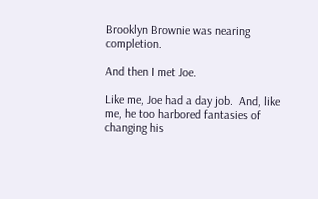Brooklyn Brownie was nearing completion.

And then I met Joe.

Like me, Joe had a day job.  And, like me, he too harbored fantasies of changing his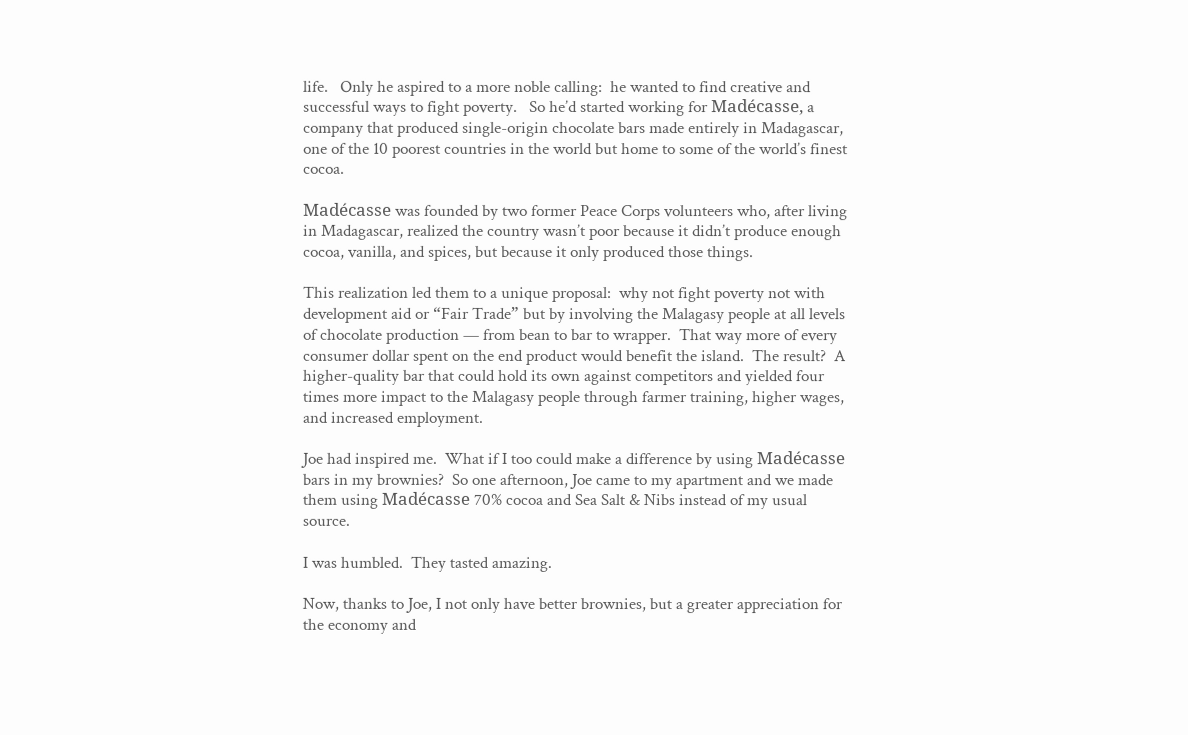life.   Only he aspired to a more noble calling:  he wanted to find creative and successful ways to fight poverty.   So he’d started working for Madécasse, a company that produced single-origin chocolate bars made entirely in Madagascar, one of the 10 poorest countries in the world but home to some of the world’s finest cocoa.

Madécasse was founded by two former Peace Corps volunteers who, after living in Madagascar, realized the country wasn’t poor because it didn’t produce enough cocoa, vanilla, and spices, but because it only produced those things.

This realization led them to a unique proposal:  why not fight poverty not with development aid or “Fair Trade” but by involving the Malagasy people at all levels of chocolate production — from bean to bar to wrapper.  That way more of every consumer dollar spent on the end product would benefit the island.  The result?  A higher-quality bar that could hold its own against competitors and yielded four times more impact to the Malagasy people through farmer training, higher wages, and increased employment.

Joe had inspired me.  What if I too could make a difference by using Madécasse bars in my brownies?  So one afternoon, Joe came to my apartment and we made them using Madécasse 70% cocoa and Sea Salt & Nibs instead of my usual source.

I was humbled.  They tasted amazing.

Now, thanks to Joe, I not only have better brownies, but a greater appreciation for the economy and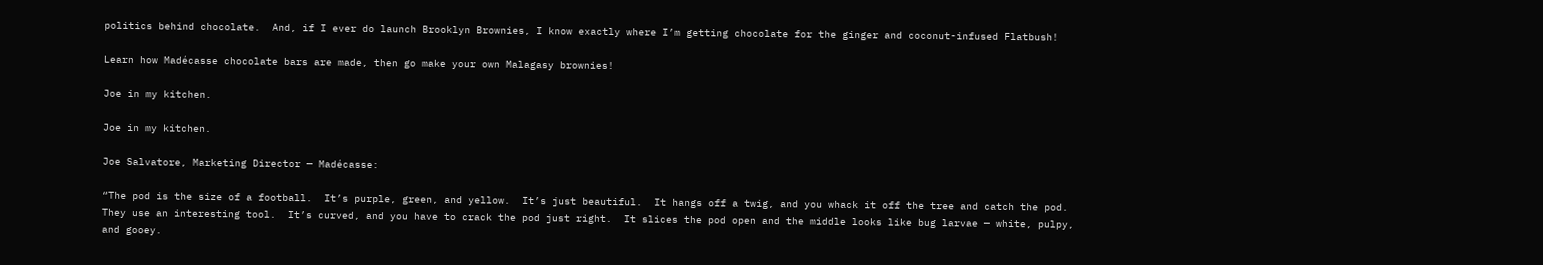politics behind chocolate.  And, if I ever do launch Brooklyn Brownies, I know exactly where I’m getting chocolate for the ginger and coconut-infused Flatbush!

Learn how Madécasse chocolate bars are made, then go make your own Malagasy brownies!

Joe in my kitchen.

Joe in my kitchen.

Joe Salvatore, Marketing Director — Madécasse:

“The pod is the size of a football.  It’s purple, green, and yellow.  It’s just beautiful.  It hangs off a twig, and you whack it off the tree and catch the pod.  They use an interesting tool.  It’s curved, and you have to crack the pod just right.  It slices the pod open and the middle looks like bug larvae — white, pulpy, and gooey.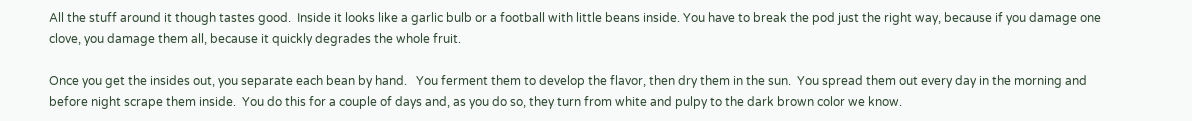All the stuff around it though tastes good.  Inside it looks like a garlic bulb or a football with little beans inside. You have to break the pod just the right way, because if you damage one clove, you damage them all, because it quickly degrades the whole fruit.

Once you get the insides out, you separate each bean by hand.   You ferment them to develop the flavor, then dry them in the sun.  You spread them out every day in the morning and before night scrape them inside.  You do this for a couple of days and, as you do so, they turn from white and pulpy to the dark brown color we know.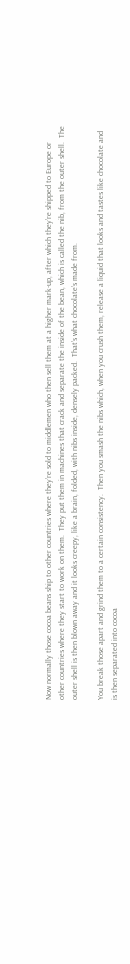Now normally those cocoa beans ship to other countries where they’re sold to middlemen who then sell them at a higher mark-up, after which they’re shipped to Europe or other countries where they start to work on them.  They put them in machines that crack and separate the inside of the bean, which is called the nib, from the outer shell.  The outer shell is then blown away and it looks creepy, like a brain, folded, with nibs inside, densely packed.  That’s what chocolate’s made from.

You break those apart and grind them to a certain consistency.  Then you smash the nibs which, when you crush them, release a liquid that looks and tastes like chocolate and is then separated into cocoa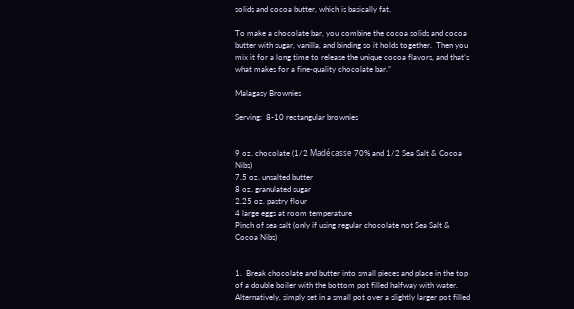solids and cocoa butter, which is basically fat.

To make a chocolate bar, you combine the cocoa solids and cocoa butter with sugar, vanilla, and binding so it holds together.  Then you mix it for a long time to release the unique cocoa flavors, and that’s what makes for a fine-quality chocolate bar.”

Malagasy Brownies

Serving:  8-10 rectangular brownies


9 oz. chocolate (1/2 Madécasse 70% and 1/2 Sea Salt & Cocoa Nibs)
7.5 oz. unsalted butter
8 oz. granulated sugar
2.25 oz. pastry flour
4 large eggs at room temperature
Pinch of sea salt (only if using regular chocolate not Sea Salt & Cocoa Nibs)


1.  Break chocolate and butter into small pieces and place in the top of a double boiler with the bottom pot filled halfway with water.  Alternatively, simply set in a small pot over a slightly larger pot filled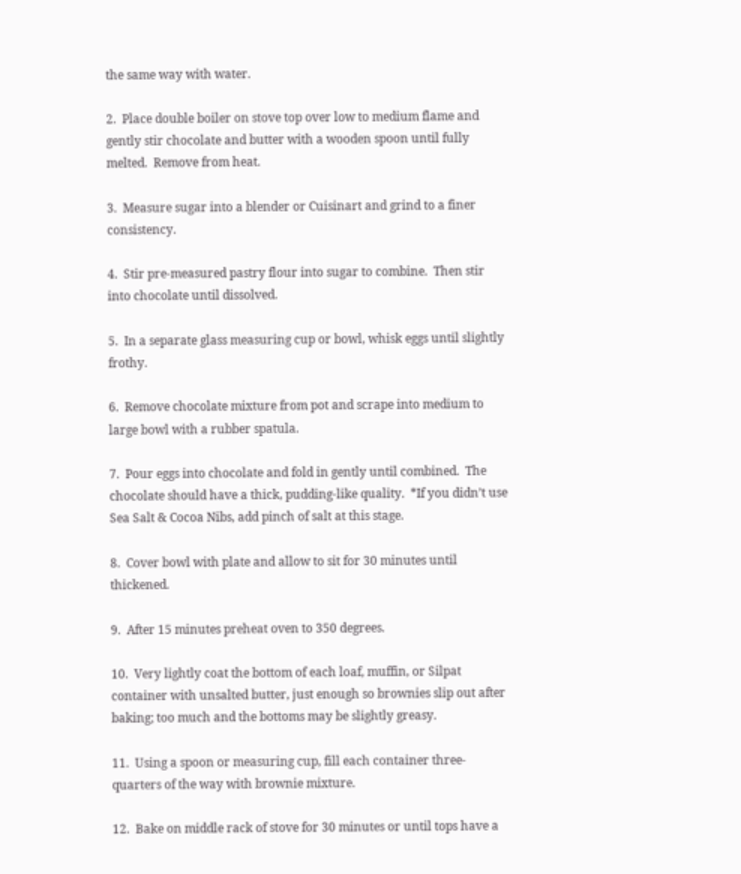the same way with water.

2.  Place double boiler on stove top over low to medium flame and gently stir chocolate and butter with a wooden spoon until fully melted.  Remove from heat.

3.  Measure sugar into a blender or Cuisinart and grind to a finer consistency.

4.  Stir pre-measured pastry flour into sugar to combine.  Then stir into chocolate until dissolved.

5.  In a separate glass measuring cup or bowl, whisk eggs until slightly frothy.

6.  Remove chocolate mixture from pot and scrape into medium to large bowl with a rubber spatula.

7.  Pour eggs into chocolate and fold in gently until combined.  The chocolate should have a thick, pudding-like quality.  *If you didn’t use Sea Salt & Cocoa Nibs, add pinch of salt at this stage.

8.  Cover bowl with plate and allow to sit for 30 minutes until thickened.

9.  After 15 minutes preheat oven to 350 degrees.

10.  Very lightly coat the bottom of each loaf, muffin, or Silpat container with unsalted butter, just enough so brownies slip out after baking; too much and the bottoms may be slightly greasy.

11.  Using a spoon or measuring cup, fill each container three-quarters of the way with brownie mixture.

12.  Bake on middle rack of stove for 30 minutes or until tops have a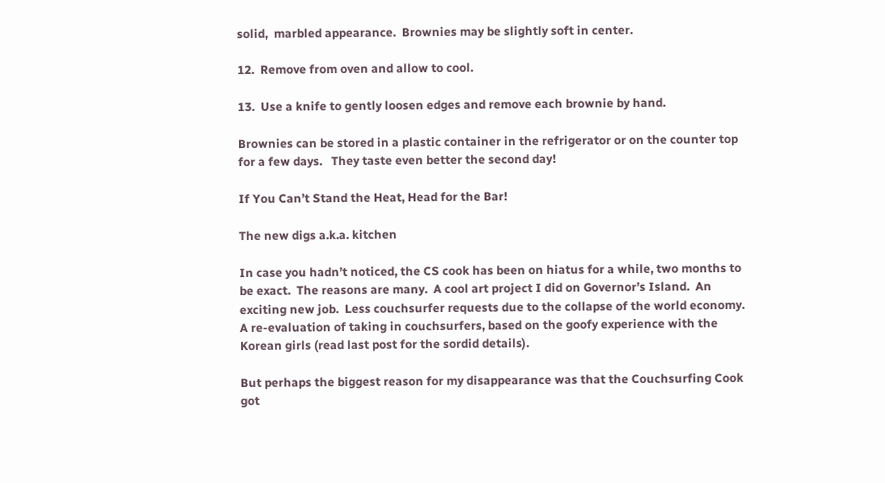solid,  marbled appearance.  Brownies may be slightly soft in center.

12.  Remove from oven and allow to cool.

13.  Use a knife to gently loosen edges and remove each brownie by hand.

Brownies can be stored in a plastic container in the refrigerator or on the counter top for a few days.   They taste even better the second day!

If You Can’t Stand the Heat, Head for the Bar!

The new digs a.k.a. kitchen

In case you hadn’t noticed, the CS cook has been on hiatus for a while, two months to be exact.  The reasons are many.  A cool art project I did on Governor’s Island.  An exciting new job.  Less couchsurfer requests due to the collapse of the world economy.  A re-evaluation of taking in couchsurfers, based on the goofy experience with the Korean girls (read last post for the sordid details).

But perhaps the biggest reason for my disappearance was that the Couchsurfing Cook got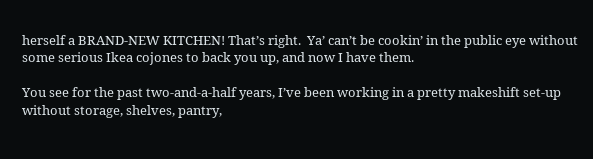herself a BRAND-NEW KITCHEN! That’s right.  Ya’ can’t be cookin’ in the public eye without some serious Ikea cojones to back you up, and now I have them.

You see for the past two-and-a-half years, I’ve been working in a pretty makeshift set-up without storage, shelves, pantry,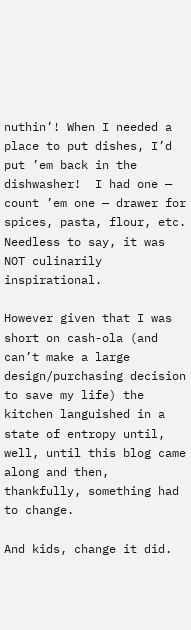nuthin’! When I needed a place to put dishes, I’d put ’em back in the dishwasher!  I had one — count ’em one — drawer for spices, pasta, flour, etc.  Needless to say, it was NOT culinarily inspirational.

However given that I was short on cash-ola (and can’t make a large design/purchasing decision to save my life) the kitchen languished in a state of entropy until, well, until this blog came along and then, thankfully, something had to change.

And kids, change it did.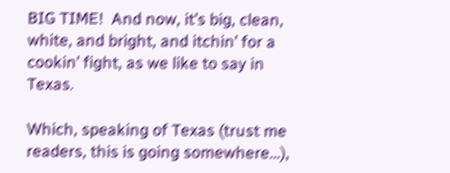BIG TIME!  And now, it’s big, clean, white, and bright, and itchin’ for a cookin’ fight, as we like to say in Texas.

Which, speaking of Texas (trust me readers, this is going somewhere…),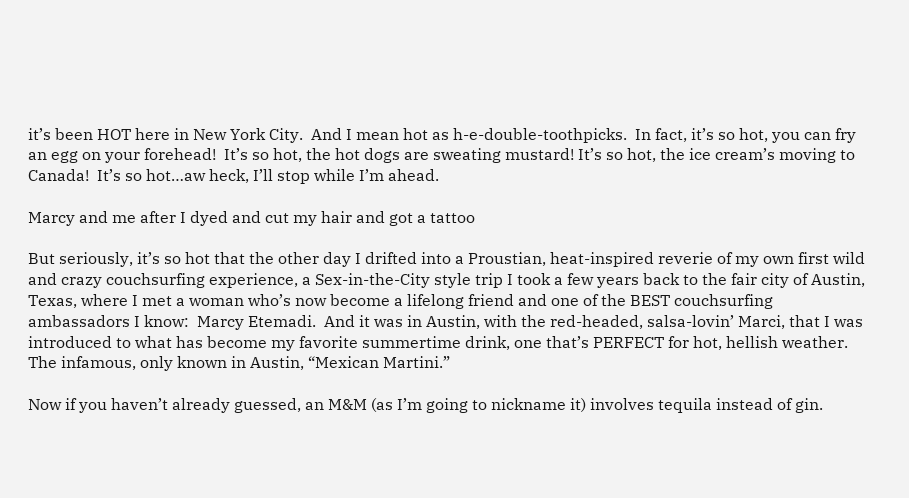it’s been HOT here in New York City.  And I mean hot as h-e-double-toothpicks.  In fact, it’s so hot, you can fry an egg on your forehead!  It’s so hot, the hot dogs are sweating mustard! It’s so hot, the ice cream’s moving to Canada!  It’s so hot…aw heck, I’ll stop while I’m ahead.

Marcy and me after I dyed and cut my hair and got a tattoo

But seriously, it’s so hot that the other day I drifted into a Proustian, heat-inspired reverie of my own first wild and crazy couchsurfing experience, a Sex-in-the-City style trip I took a few years back to the fair city of Austin, Texas, where I met a woman who’s now become a lifelong friend and one of the BEST couchsurfing ambassadors I know:  Marcy Etemadi.  And it was in Austin, with the red-headed, salsa-lovin’ Marci, that I was introduced to what has become my favorite summertime drink, one that’s PERFECT for hot, hellish weather.  The infamous, only known in Austin, “Mexican Martini.”

Now if you haven’t already guessed, an M&M (as I’m going to nickname it) involves tequila instead of gin.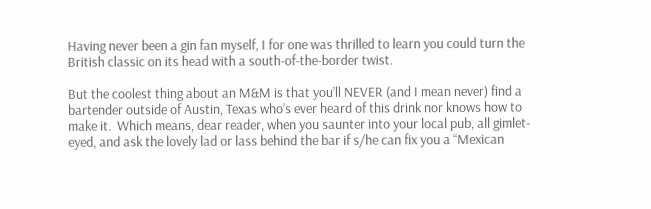Having never been a gin fan myself, I for one was thrilled to learn you could turn the British classic on its head with a south-of-the-border twist.

But the coolest thing about an M&M is that you’ll NEVER (and I mean never) find a bartender outside of Austin, Texas who’s ever heard of this drink nor knows how to make it.  Which means, dear reader, when you saunter into your local pub, all gimlet-eyed, and ask the lovely lad or lass behind the bar if s/he can fix you a “Mexican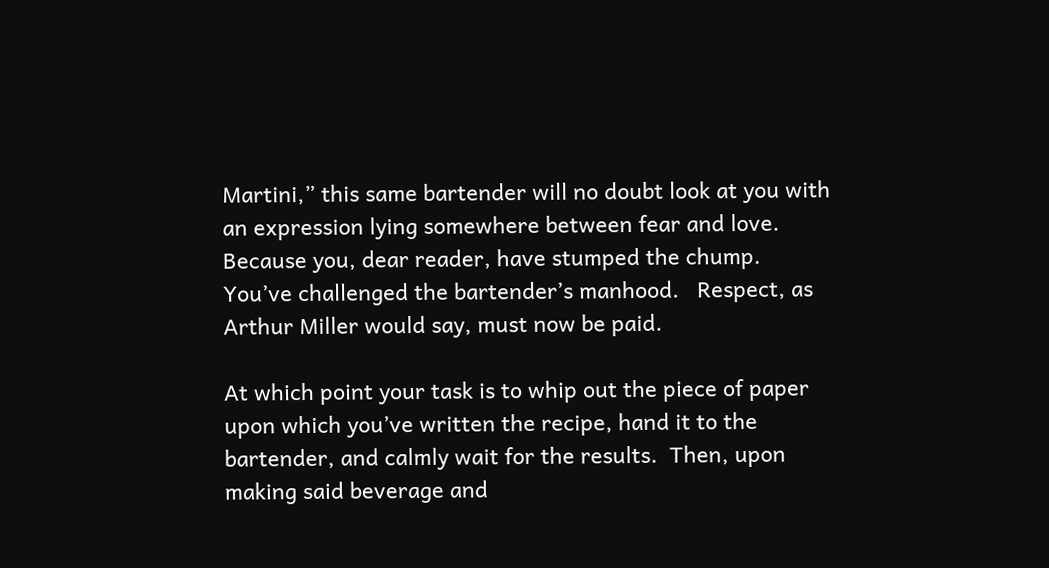Martini,” this same bartender will no doubt look at you with an expression lying somewhere between fear and love.  Because you, dear reader, have stumped the chump.  You’ve challenged the bartender’s manhood.   Respect, as Arthur Miller would say, must now be paid.

At which point your task is to whip out the piece of paper upon which you’ve written the recipe, hand it to the bartender, and calmly wait for the results.  Then, upon making said beverage and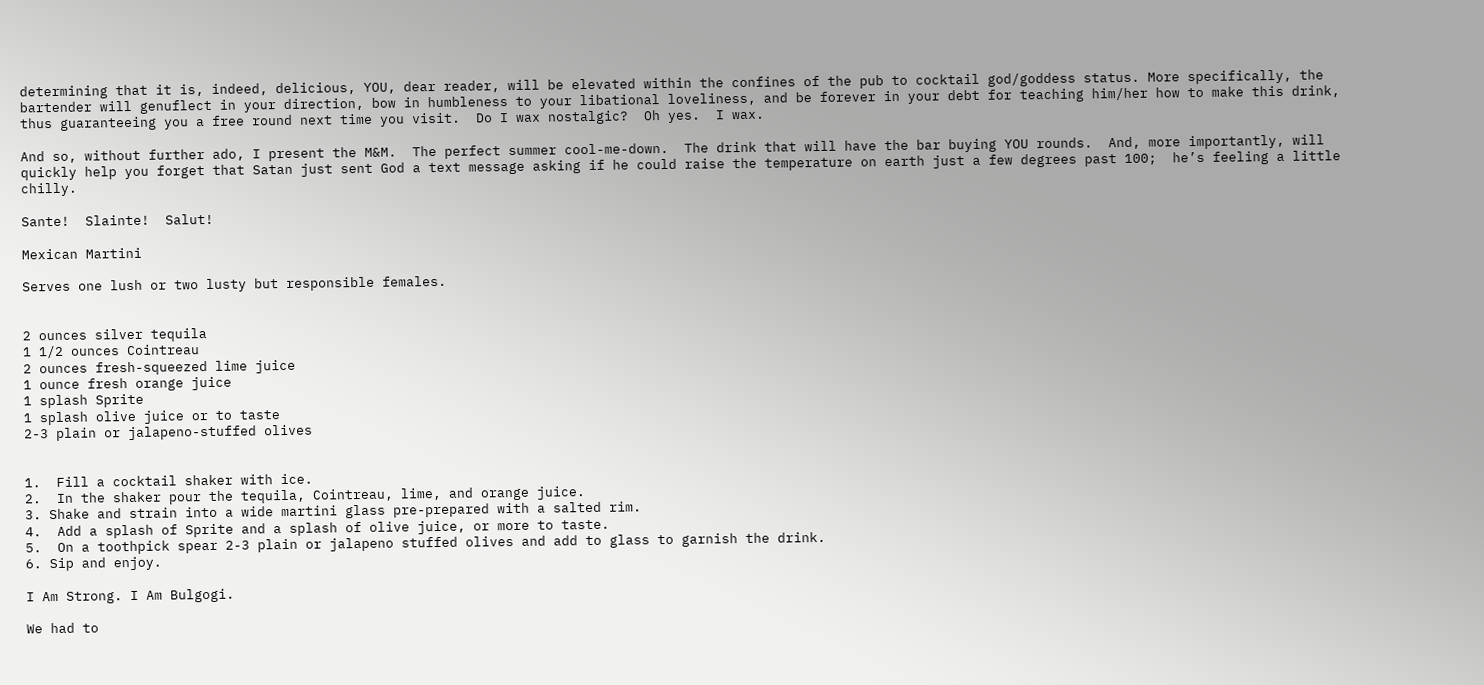determining that it is, indeed, delicious, YOU, dear reader, will be elevated within the confines of the pub to cocktail god/goddess status. More specifically, the bartender will genuflect in your direction, bow in humbleness to your libational loveliness, and be forever in your debt for teaching him/her how to make this drink, thus guaranteeing you a free round next time you visit.  Do I wax nostalgic?  Oh yes.  I wax.

And so, without further ado, I present the M&M.  The perfect summer cool-me-down.  The drink that will have the bar buying YOU rounds.  And, more importantly, will quickly help you forget that Satan just sent God a text message asking if he could raise the temperature on earth just a few degrees past 100;  he’s feeling a little chilly.

Sante!  Slainte!  Salut!

Mexican Martini

Serves one lush or two lusty but responsible females.


2 ounces silver tequila
1 1/2 ounces Cointreau
2 ounces fresh-squeezed lime juice
1 ounce fresh orange juice
1 splash Sprite
1 splash olive juice or to taste
2-3 plain or jalapeno-stuffed olives


1.  Fill a cocktail shaker with ice.
2.  In the shaker pour the tequila, Cointreau, lime, and orange juice.
3. Shake and strain into a wide martini glass pre-prepared with a salted rim.
4.  Add a splash of Sprite and a splash of olive juice, or more to taste.
5.  On a toothpick spear 2-3 plain or jalapeno stuffed olives and add to glass to garnish the drink.
6. Sip and enjoy.

I Am Strong. I Am Bulgogi.

We had to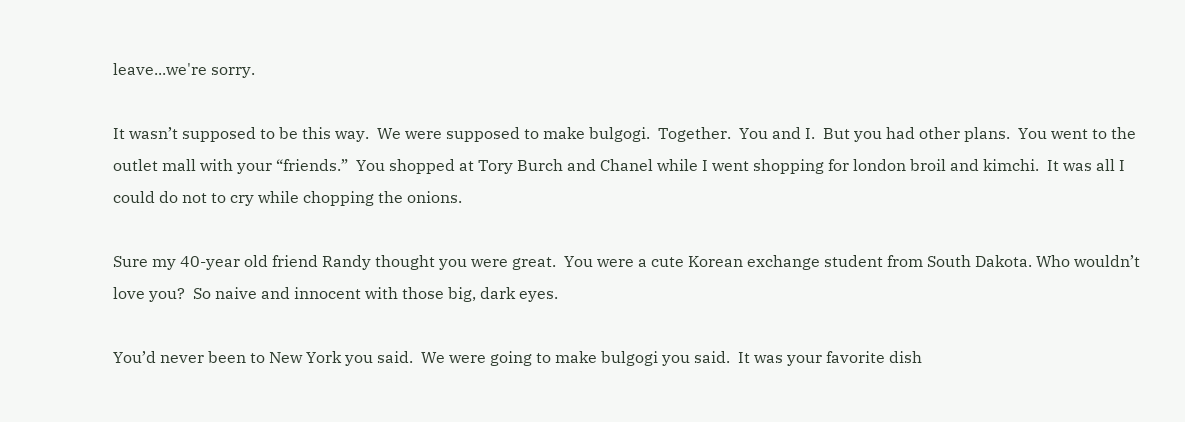leave...we're sorry.

It wasn’t supposed to be this way.  We were supposed to make bulgogi.  Together.  You and I.  But you had other plans.  You went to the outlet mall with your “friends.”  You shopped at Tory Burch and Chanel while I went shopping for london broil and kimchi.  It was all I could do not to cry while chopping the onions.

Sure my 40-year old friend Randy thought you were great.  You were a cute Korean exchange student from South Dakota. Who wouldn’t love you?  So naive and innocent with those big, dark eyes.

You’d never been to New York you said.  We were going to make bulgogi you said.  It was your favorite dish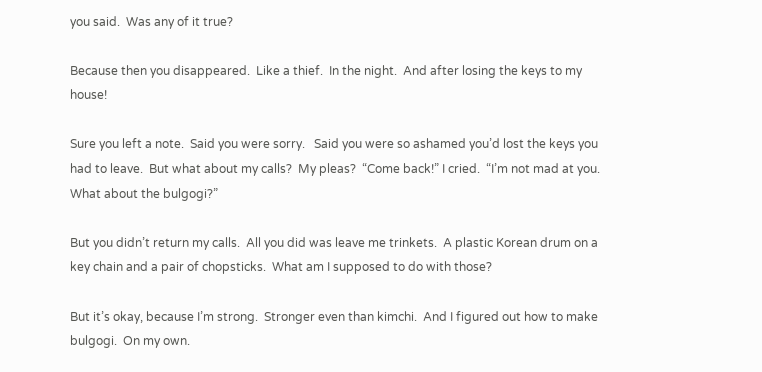you said.  Was any of it true?

Because then you disappeared.  Like a thief.  In the night.  And after losing the keys to my house!

Sure you left a note.  Said you were sorry.   Said you were so ashamed you’d lost the keys you had to leave.  But what about my calls?  My pleas?  “Come back!” I cried.  “I’m not mad at you.  What about the bulgogi?”

But you didn’t return my calls.  All you did was leave me trinkets.  A plastic Korean drum on a key chain and a pair of chopsticks.  What am I supposed to do with those?

But it’s okay, because I’m strong.  Stronger even than kimchi.  And I figured out how to make bulgogi.  On my own.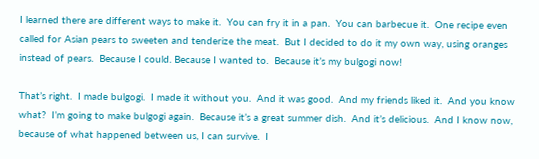I learned there are different ways to make it.  You can fry it in a pan.  You can barbecue it.  One recipe even called for Asian pears to sweeten and tenderize the meat.  But I decided to do it my own way, using oranges instead of pears.  Because I could. Because I wanted to.  Because it’s my bulgogi now!

That’s right.  I made bulgogi.  I made it without you.  And it was good.  And my friends liked it.  And you know what?  I’m going to make bulgogi again.  Because it’s a great summer dish.  And it’s delicious.  And I know now, because of what happened between us, I can survive.  I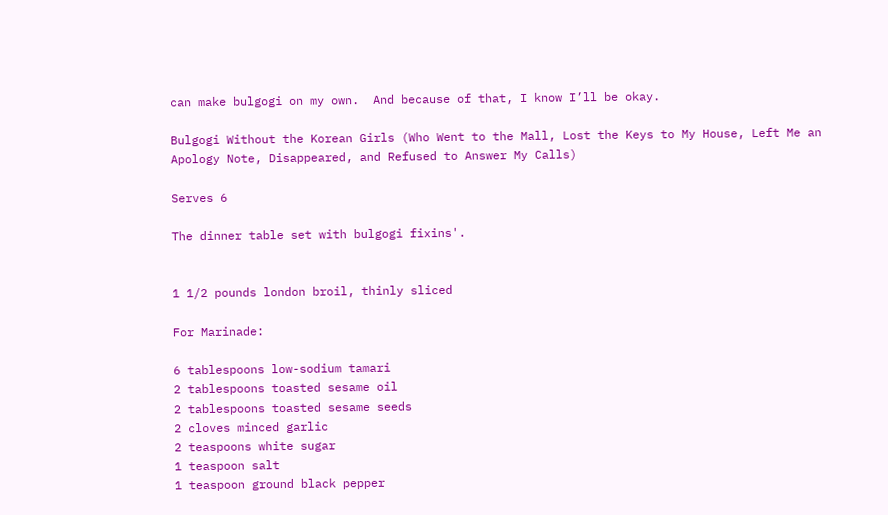can make bulgogi on my own.  And because of that, I know I’ll be okay.

Bulgogi Without the Korean Girls (Who Went to the Mall, Lost the Keys to My House, Left Me an Apology Note, Disappeared, and Refused to Answer My Calls)

Serves 6

The dinner table set with bulgogi fixins'.


1 1/2 pounds london broil, thinly sliced

For Marinade:

6 tablespoons low-sodium tamari
2 tablespoons toasted sesame oil
2 tablespoons toasted sesame seeds
2 cloves minced garlic
2 teaspoons white sugar
1 teaspoon salt
1 teaspoon ground black pepper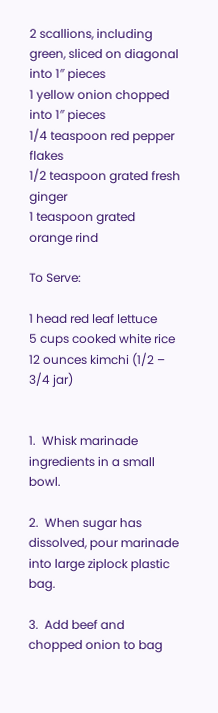2 scallions, including green, sliced on diagonal into 1″ pieces
1 yellow onion chopped into 1″ pieces
1/4 teaspoon red pepper flakes
1/2 teaspoon grated fresh ginger
1 teaspoon grated orange rind

To Serve:

1 head red leaf lettuce
5 cups cooked white rice
12 ounces kimchi (1/2 – 3/4 jar)


1.  Whisk marinade ingredients in a small bowl.

2.  When sugar has dissolved, pour marinade into large ziplock plastic bag.

3.  Add beef and chopped onion to bag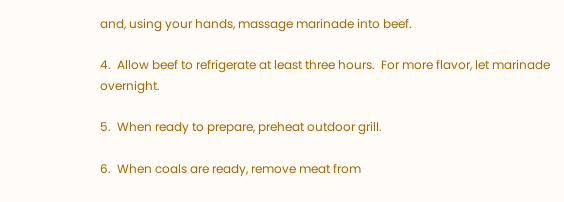and, using your hands, massage marinade into beef.

4.  Allow beef to refrigerate at least three hours.  For more flavor, let marinade overnight.

5.  When ready to prepare, preheat outdoor grill.

6.  When coals are ready, remove meat from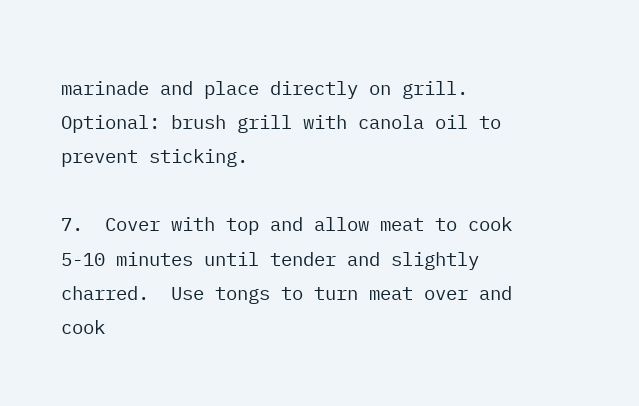marinade and place directly on grill.  Optional: brush grill with canola oil to prevent sticking.

7.  Cover with top and allow meat to cook 5-10 minutes until tender and slightly charred.  Use tongs to turn meat over and cook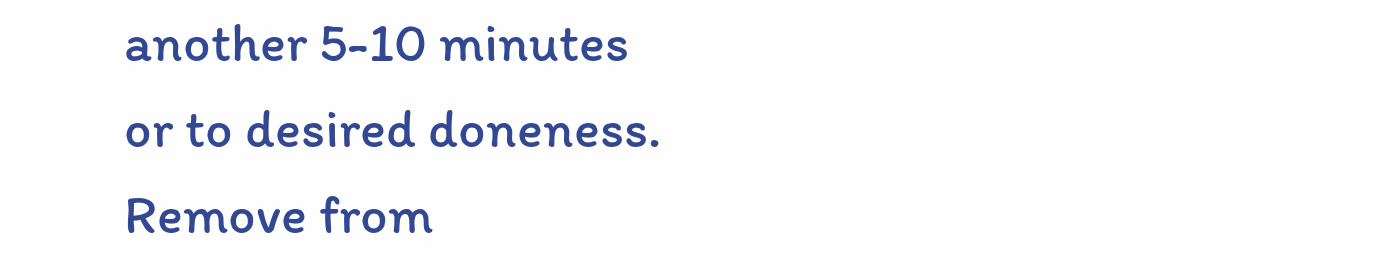another 5-10 minutes or to desired doneness.   Remove from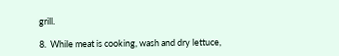grill.

8.  While meat is cooking, wash and dry lettuce,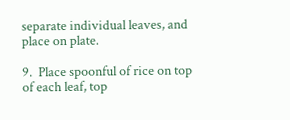separate individual leaves, and place on plate.

9.  Place spoonful of rice on top of each leaf, top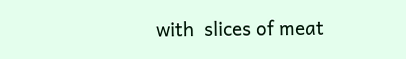with  slices of meat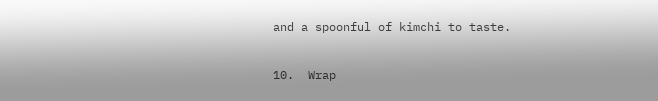and a spoonful of kimchi to taste.

10.  Wrap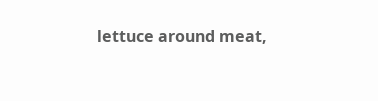lettuce around meat,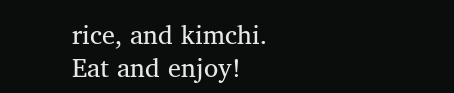rice, and kimchi.  Eat and enjoy!